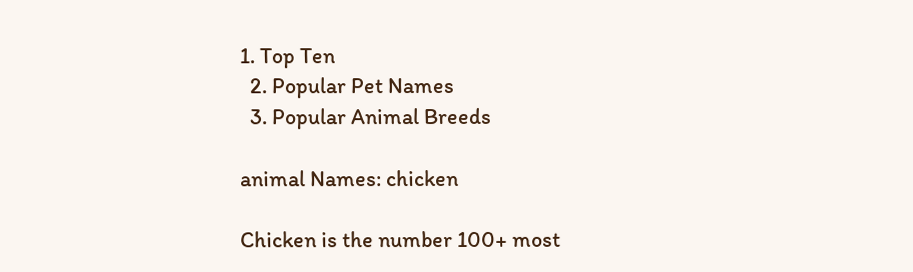1. Top Ten
  2. Popular Pet Names
  3. Popular Animal Breeds

animal Names: chicken

Chicken is the number 100+ most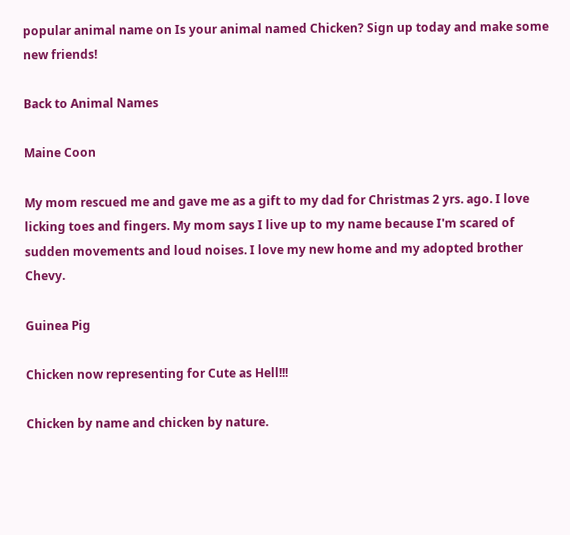popular animal name on Is your animal named Chicken? Sign up today and make some new friends!

Back to Animal Names

Maine Coon

My mom rescued me and gave me as a gift to my dad for Christmas 2 yrs. ago. I love licking toes and fingers. My mom says I live up to my name because I'm scared of sudden movements and loud noises. I love my new home and my adopted brother Chevy.

Guinea Pig

Chicken now representing for Cute as Hell!!!

Chicken by name and chicken by nature.